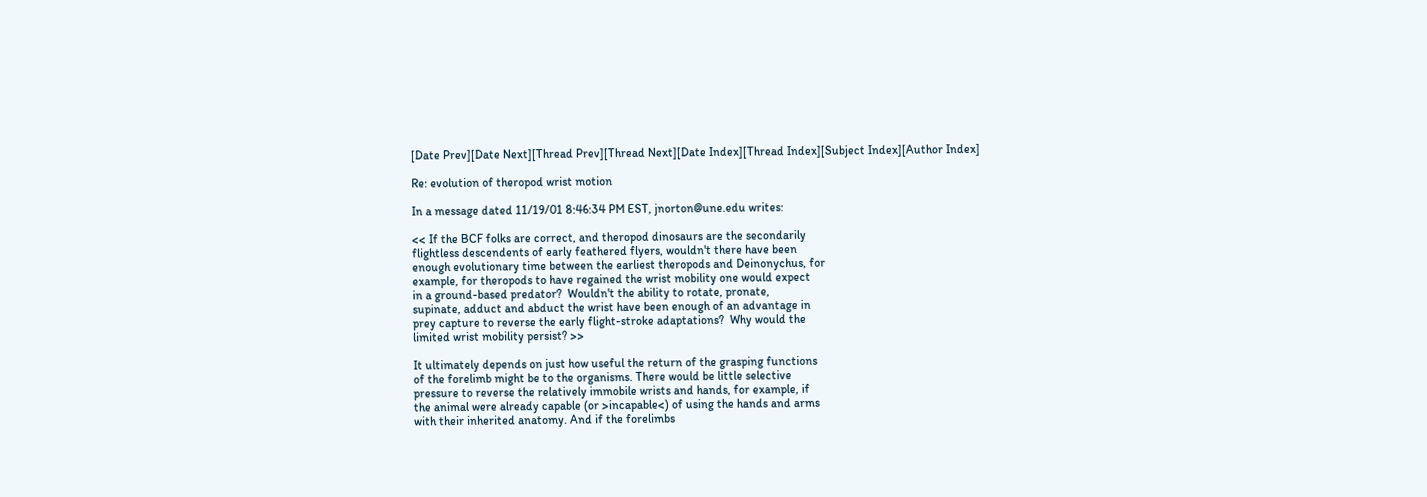[Date Prev][Date Next][Thread Prev][Thread Next][Date Index][Thread Index][Subject Index][Author Index]

Re: evolution of theropod wrist motion

In a message dated 11/19/01 8:46:34 PM EST, jnorton@une.edu writes:

<< If the BCF folks are correct, and theropod dinosaurs are the secondarily
flightless descendents of early feathered flyers, wouldn't there have been
enough evolutionary time between the earliest theropods and Deinonychus, for
example, for theropods to have regained the wrist mobility one would expect
in a ground-based predator?  Wouldn't the ability to rotate, pronate,
supinate, adduct and abduct the wrist have been enough of an advantage in
prey capture to reverse the early flight-stroke adaptations?  Why would the
limited wrist mobility persist? >>

It ultimately depends on just how useful the return of the grasping functions
of the forelimb might be to the organisms. There would be little selective
pressure to reverse the relatively immobile wrists and hands, for example, if
the animal were already capable (or >incapable<) of using the hands and arms
with their inherited anatomy. And if the forelimbs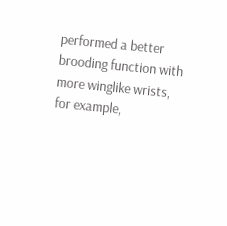performed a better
brooding function with more winglike wrists, for example,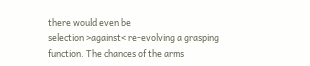there would even be
selection >against< re-evolving a grasping function. The chances of the arms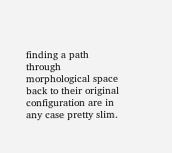finding a path through morphological space back to their original
configuration are in any case pretty slim.